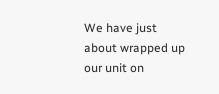We have just about wrapped up our unit on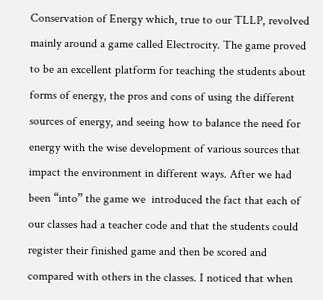Conservation of Energy which, true to our TLLP, revolved mainly around a game called Electrocity. The game proved to be an excellent platform for teaching the students about forms of energy, the pros and cons of using the different sources of energy, and seeing how to balance the need for energy with the wise development of various sources that impact the environment in different ways. After we had been “into” the game we  introduced the fact that each of our classes had a teacher code and that the students could register their finished game and then be scored and compared with others in the classes. I noticed that when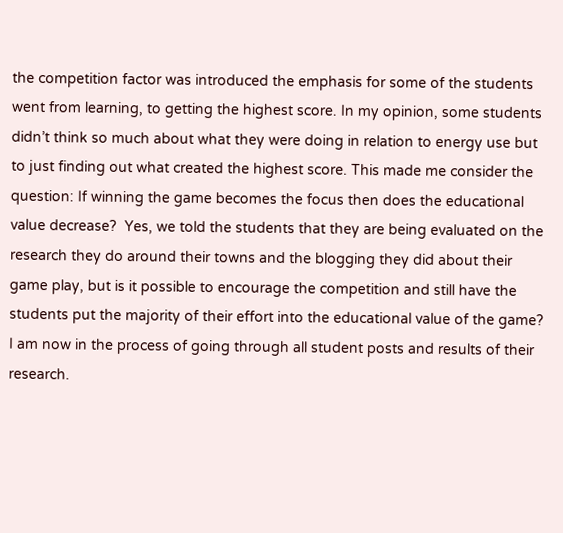the competition factor was introduced the emphasis for some of the students went from learning, to getting the highest score. In my opinion, some students didn’t think so much about what they were doing in relation to energy use but to just finding out what created the highest score. This made me consider the question: If winning the game becomes the focus then does the educational value decrease?  Yes, we told the students that they are being evaluated on the research they do around their towns and the blogging they did about their game play, but is it possible to encourage the competition and still have the students put the majority of their effort into the educational value of the game? I am now in the process of going through all student posts and results of their research.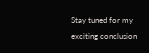Stay tuned for my exciting conclusion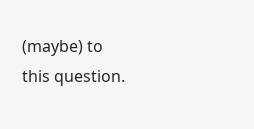(maybe) to this question.